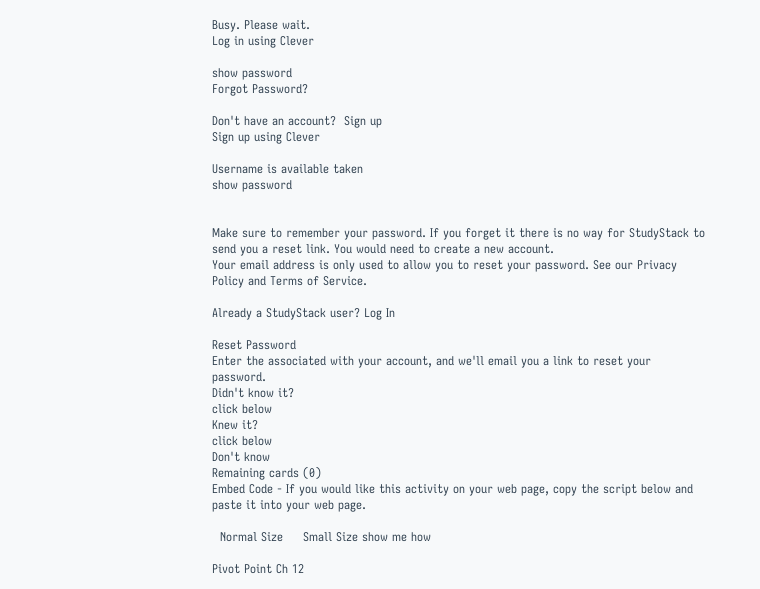Busy. Please wait.
Log in using Clever

show password
Forgot Password?

Don't have an account?  Sign up
Sign up using Clever

Username is available taken
show password


Make sure to remember your password. If you forget it there is no way for StudyStack to send you a reset link. You would need to create a new account.
Your email address is only used to allow you to reset your password. See our Privacy Policy and Terms of Service.

Already a StudyStack user? Log In

Reset Password
Enter the associated with your account, and we'll email you a link to reset your password.
Didn't know it?
click below
Knew it?
click below
Don't know
Remaining cards (0)
Embed Code - If you would like this activity on your web page, copy the script below and paste it into your web page.

  Normal Size     Small Size show me how

Pivot Point Ch 12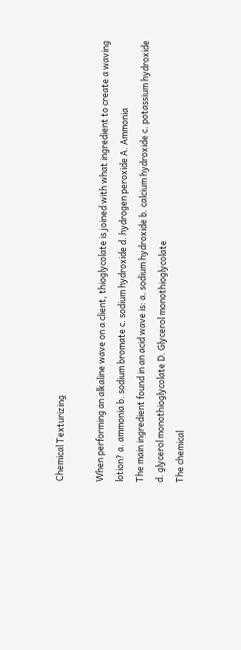Chemical Texturizing

When performing an alkaline wave on a client, thioglycolate is joined with what ingredient to create a waving lotion? a. ammonia b. sodium bromate c. sodium hydroxide d. hydrogen peroxide A. Ammonia
The main ingredient found in an acid wave is: a. sodium hydroxide b. calcium hydroxide c. potassium hydroxide d. glycerol monothioglycolate D. Glycerol monothioglycolate
The chemical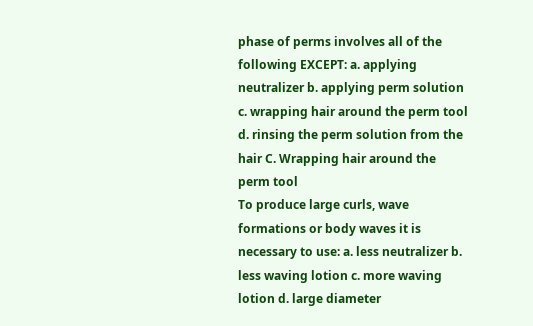phase of perms involves all of the following EXCEPT: a. applying neutralizer b. applying perm solution c. wrapping hair around the perm tool d. rinsing the perm solution from the hair C. Wrapping hair around the perm tool
To produce large curls, wave formations or body waves it is necessary to use: a. less neutralizer b. less waving lotion c. more waving lotion d. large diameter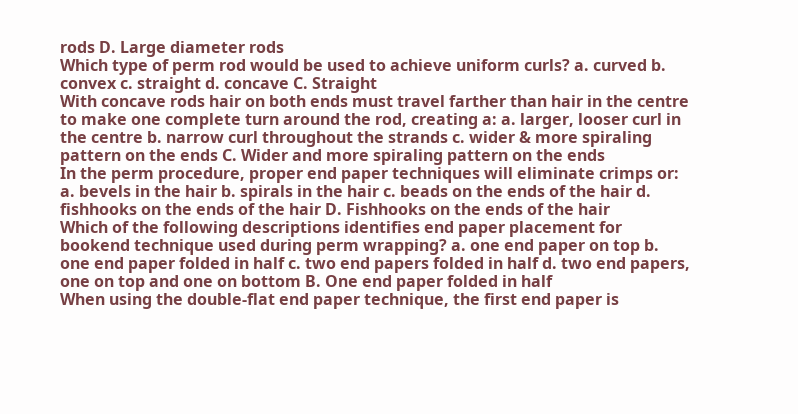rods D. Large diameter rods
Which type of perm rod would be used to achieve uniform curls? a. curved b. convex c. straight d. concave C. Straight
With concave rods hair on both ends must travel farther than hair in the centre to make one complete turn around the rod, creating a: a. larger, looser curl in the centre b. narrow curl throughout the strands c. wider & more spiraling pattern on the ends C. Wider and more spiraling pattern on the ends
In the perm procedure, proper end paper techniques will eliminate crimps or: a. bevels in the hair b. spirals in the hair c. beads on the ends of the hair d. fishhooks on the ends of the hair D. Fishhooks on the ends of the hair
Which of the following descriptions identifies end paper placement for bookend technique used during perm wrapping? a. one end paper on top b. one end paper folded in half c. two end papers folded in half d. two end papers, one on top and one on bottom B. One end paper folded in half
When using the double-flat end paper technique, the first end paper is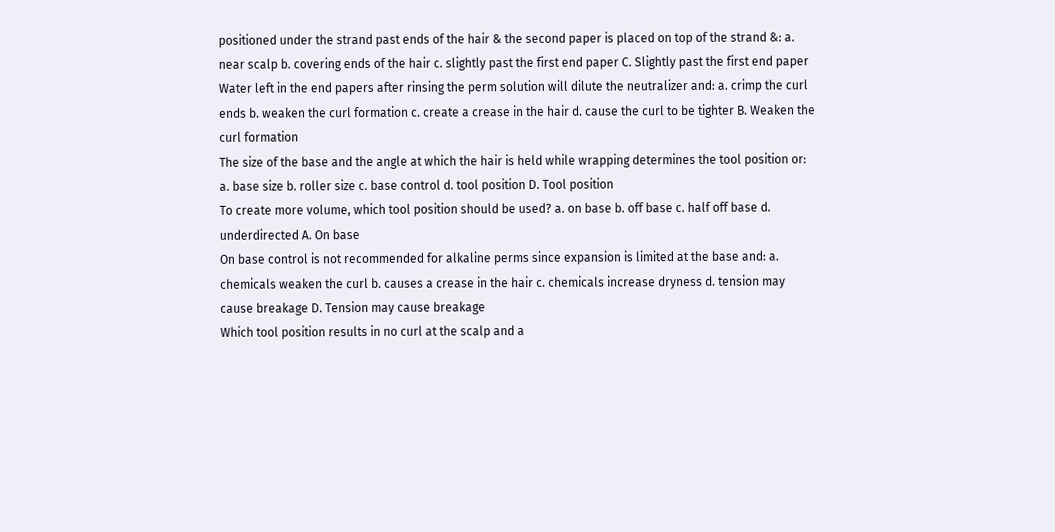positioned under the strand past ends of the hair & the second paper is placed on top of the strand &: a. near scalp b. covering ends of the hair c. slightly past the first end paper C. Slightly past the first end paper
Water left in the end papers after rinsing the perm solution will dilute the neutralizer and: a. crimp the curl ends b. weaken the curl formation c. create a crease in the hair d. cause the curl to be tighter B. Weaken the curl formation
The size of the base and the angle at which the hair is held while wrapping determines the tool position or: a. base size b. roller size c. base control d. tool position D. Tool position
To create more volume, which tool position should be used? a. on base b. off base c. half off base d. underdirected A. On base
On base control is not recommended for alkaline perms since expansion is limited at the base and: a. chemicals weaken the curl b. causes a crease in the hair c. chemicals increase dryness d. tension may cause breakage D. Tension may cause breakage
Which tool position results in no curl at the scalp and a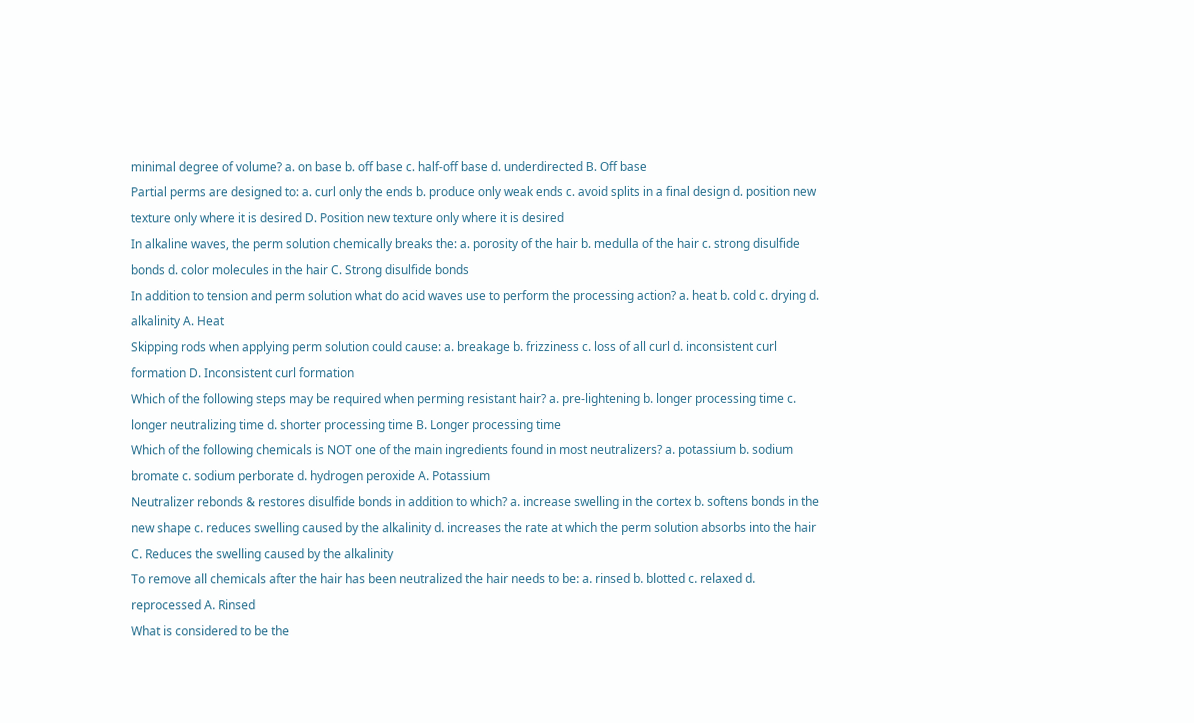minimal degree of volume? a. on base b. off base c. half-off base d. underdirected B. Off base
Partial perms are designed to: a. curl only the ends b. produce only weak ends c. avoid splits in a final design d. position new texture only where it is desired D. Position new texture only where it is desired
In alkaline waves, the perm solution chemically breaks the: a. porosity of the hair b. medulla of the hair c. strong disulfide bonds d. color molecules in the hair C. Strong disulfide bonds
In addition to tension and perm solution what do acid waves use to perform the processing action? a. heat b. cold c. drying d. alkalinity A. Heat
Skipping rods when applying perm solution could cause: a. breakage b. frizziness c. loss of all curl d. inconsistent curl formation D. Inconsistent curl formation
Which of the following steps may be required when perming resistant hair? a. pre-lightening b. longer processing time c. longer neutralizing time d. shorter processing time B. Longer processing time
Which of the following chemicals is NOT one of the main ingredients found in most neutralizers? a. potassium b. sodium bromate c. sodium perborate d. hydrogen peroxide A. Potassium
Neutralizer rebonds & restores disulfide bonds in addition to which? a. increase swelling in the cortex b. softens bonds in the new shape c. reduces swelling caused by the alkalinity d. increases the rate at which the perm solution absorbs into the hair C. Reduces the swelling caused by the alkalinity
To remove all chemicals after the hair has been neutralized the hair needs to be: a. rinsed b. blotted c. relaxed d. reprocessed A. Rinsed
What is considered to be the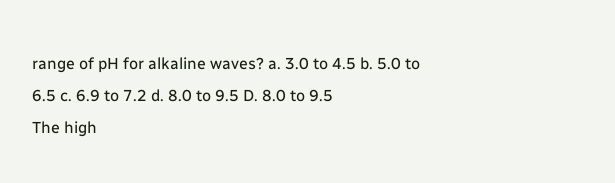range of pH for alkaline waves? a. 3.0 to 4.5 b. 5.0 to 6.5 c. 6.9 to 7.2 d. 8.0 to 9.5 D. 8.0 to 9.5
The high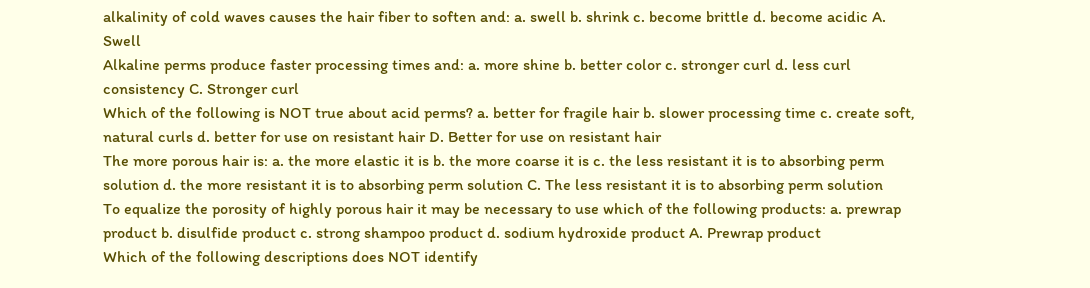alkalinity of cold waves causes the hair fiber to soften and: a. swell b. shrink c. become brittle d. become acidic A. Swell
Alkaline perms produce faster processing times and: a. more shine b. better color c. stronger curl d. less curl consistency C. Stronger curl
Which of the following is NOT true about acid perms? a. better for fragile hair b. slower processing time c. create soft, natural curls d. better for use on resistant hair D. Better for use on resistant hair
The more porous hair is: a. the more elastic it is b. the more coarse it is c. the less resistant it is to absorbing perm solution d. the more resistant it is to absorbing perm solution C. The less resistant it is to absorbing perm solution
To equalize the porosity of highly porous hair it may be necessary to use which of the following products: a. prewrap product b. disulfide product c. strong shampoo product d. sodium hydroxide product A. Prewrap product
Which of the following descriptions does NOT identify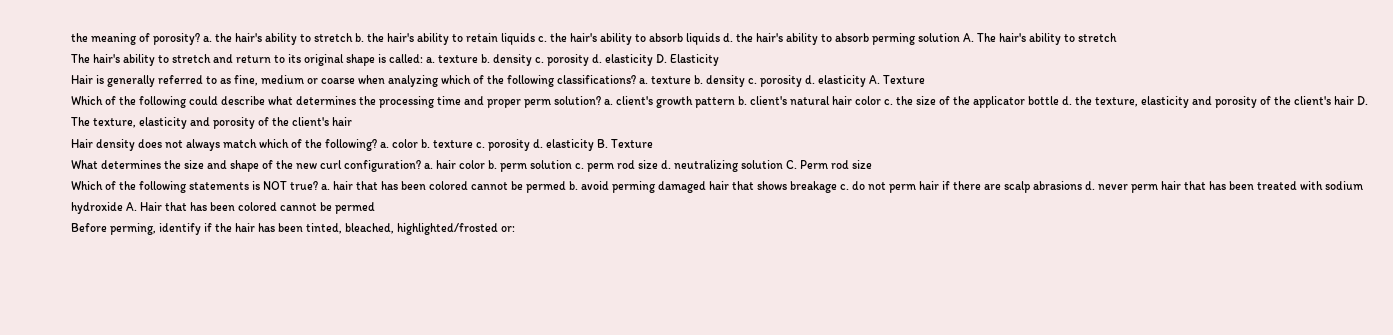the meaning of porosity? a. the hair's ability to stretch b. the hair's ability to retain liquids c. the hair's ability to absorb liquids d. the hair's ability to absorb perming solution A. The hair's ability to stretch
The hair's ability to stretch and return to its original shape is called: a. texture b. density c. porosity d. elasticity D. Elasticity
Hair is generally referred to as fine, medium or coarse when analyzing which of the following classifications? a. texture b. density c. porosity d. elasticity A. Texture
Which of the following could describe what determines the processing time and proper perm solution? a. client's growth pattern b. client's natural hair color c. the size of the applicator bottle d. the texture, elasticity and porosity of the client's hair D. The texture, elasticity and porosity of the client's hair
Hair density does not always match which of the following? a. color b. texture c. porosity d. elasticity B. Texture
What determines the size and shape of the new curl configuration? a. hair color b. perm solution c. perm rod size d. neutralizing solution C. Perm rod size
Which of the following statements is NOT true? a. hair that has been colored cannot be permed b. avoid perming damaged hair that shows breakage c. do not perm hair if there are scalp abrasions d. never perm hair that has been treated with sodium hydroxide A. Hair that has been colored cannot be permed
Before perming, identify if the hair has been tinted, bleached, highlighted/frosted or: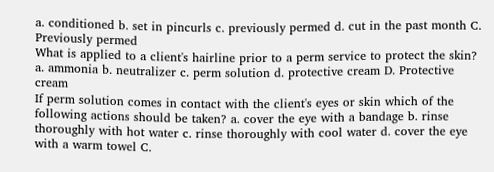a. conditioned b. set in pincurls c. previously permed d. cut in the past month C. Previously permed
What is applied to a client's hairline prior to a perm service to protect the skin? a. ammonia b. neutralizer c. perm solution d. protective cream D. Protective cream
If perm solution comes in contact with the client's eyes or skin which of the following actions should be taken? a. cover the eye with a bandage b. rinse thoroughly with hot water c. rinse thoroughly with cool water d. cover the eye with a warm towel C.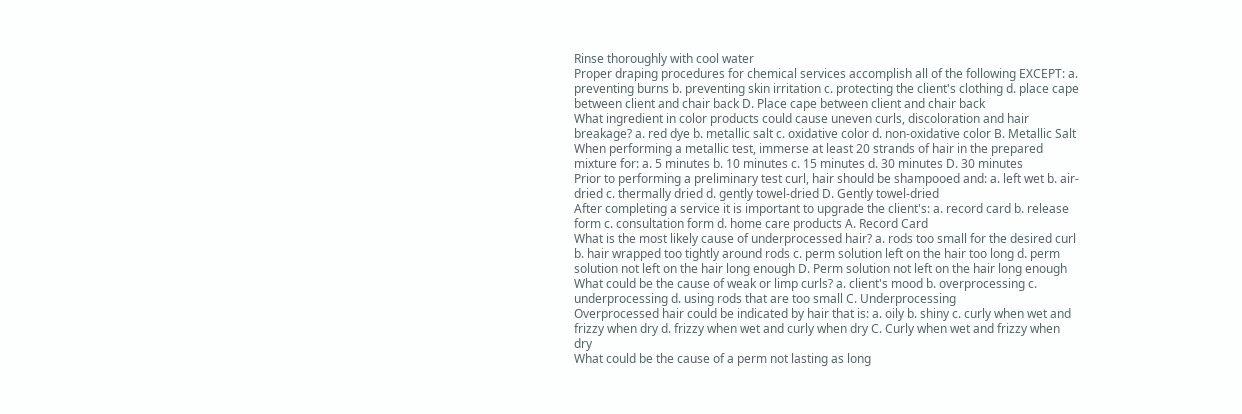Rinse thoroughly with cool water
Proper draping procedures for chemical services accomplish all of the following EXCEPT: a. preventing burns b. preventing skin irritation c. protecting the client's clothing d. place cape between client and chair back D. Place cape between client and chair back
What ingredient in color products could cause uneven curls, discoloration and hair breakage? a. red dye b. metallic salt c. oxidative color d. non-oxidative color B. Metallic Salt
When performing a metallic test, immerse at least 20 strands of hair in the prepared mixture for: a. 5 minutes b. 10 minutes c. 15 minutes d. 30 minutes D. 30 minutes
Prior to performing a preliminary test curl, hair should be shampooed and: a. left wet b. air-dried c. thermally dried d. gently towel-dried D. Gently towel-dried
After completing a service it is important to upgrade the client's: a. record card b. release form c. consultation form d. home care products A. Record Card
What is the most likely cause of underprocessed hair? a. rods too small for the desired curl b. hair wrapped too tightly around rods c. perm solution left on the hair too long d. perm solution not left on the hair long enough D. Perm solution not left on the hair long enough
What could be the cause of weak or limp curls? a. client's mood b. overprocessing c. underprocessing d. using rods that are too small C. Underprocessing
Overprocessed hair could be indicated by hair that is: a. oily b. shiny c. curly when wet and frizzy when dry d. frizzy when wet and curly when dry C. Curly when wet and frizzy when dry
What could be the cause of a perm not lasting as long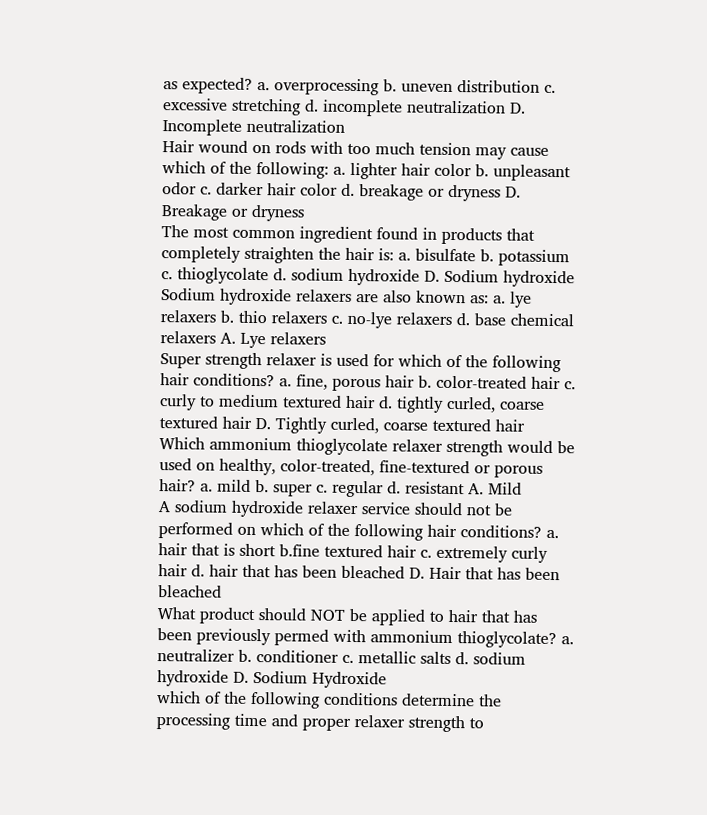as expected? a. overprocessing b. uneven distribution c. excessive stretching d. incomplete neutralization D. Incomplete neutralization
Hair wound on rods with too much tension may cause which of the following: a. lighter hair color b. unpleasant odor c. darker hair color d. breakage or dryness D. Breakage or dryness
The most common ingredient found in products that completely straighten the hair is: a. bisulfate b. potassium c. thioglycolate d. sodium hydroxide D. Sodium hydroxide
Sodium hydroxide relaxers are also known as: a. lye relaxers b. thio relaxers c. no-lye relaxers d. base chemical relaxers A. Lye relaxers
Super strength relaxer is used for which of the following hair conditions? a. fine, porous hair b. color-treated hair c. curly to medium textured hair d. tightly curled, coarse textured hair D. Tightly curled, coarse textured hair
Which ammonium thioglycolate relaxer strength would be used on healthy, color-treated, fine-textured or porous hair? a. mild b. super c. regular d. resistant A. Mild
A sodium hydroxide relaxer service should not be performed on which of the following hair conditions? a. hair that is short b.fine textured hair c. extremely curly hair d. hair that has been bleached D. Hair that has been bleached
What product should NOT be applied to hair that has been previously permed with ammonium thioglycolate? a. neutralizer b. conditioner c. metallic salts d. sodium hydroxide D. Sodium Hydroxide
which of the following conditions determine the processing time and proper relaxer strength to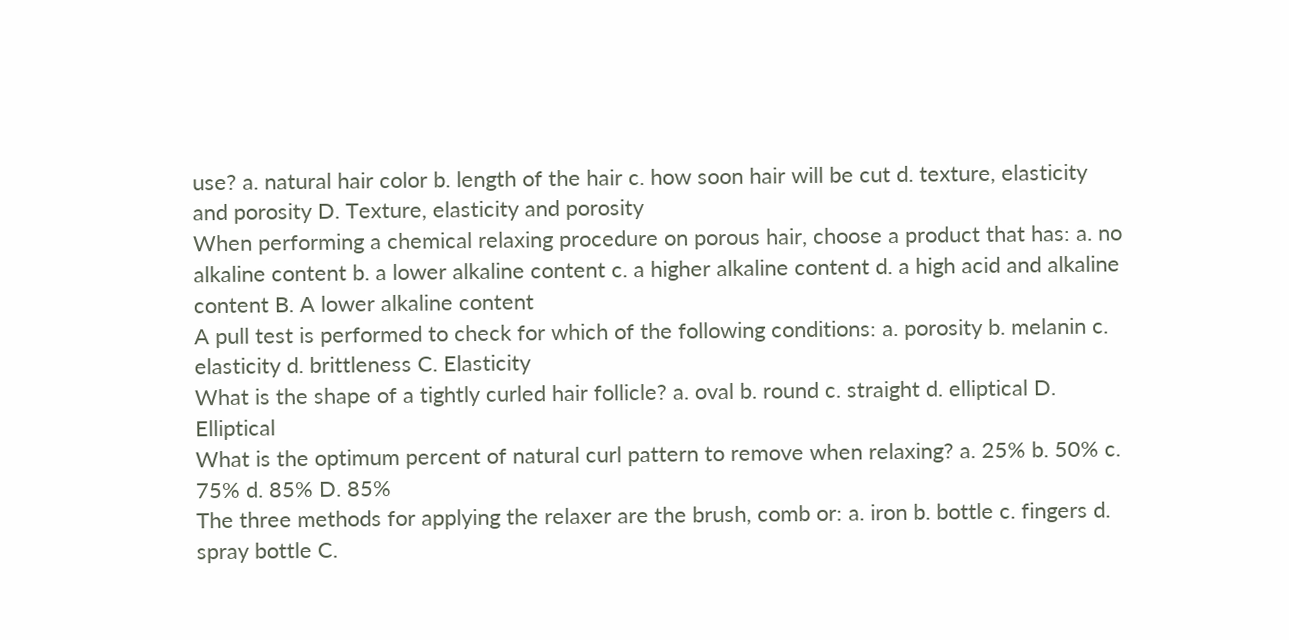use? a. natural hair color b. length of the hair c. how soon hair will be cut d. texture, elasticity and porosity D. Texture, elasticity and porosity
When performing a chemical relaxing procedure on porous hair, choose a product that has: a. no alkaline content b. a lower alkaline content c. a higher alkaline content d. a high acid and alkaline content B. A lower alkaline content
A pull test is performed to check for which of the following conditions: a. porosity b. melanin c. elasticity d. brittleness C. Elasticity
What is the shape of a tightly curled hair follicle? a. oval b. round c. straight d. elliptical D. Elliptical
What is the optimum percent of natural curl pattern to remove when relaxing? a. 25% b. 50% c. 75% d. 85% D. 85%
The three methods for applying the relaxer are the brush, comb or: a. iron b. bottle c. fingers d. spray bottle C.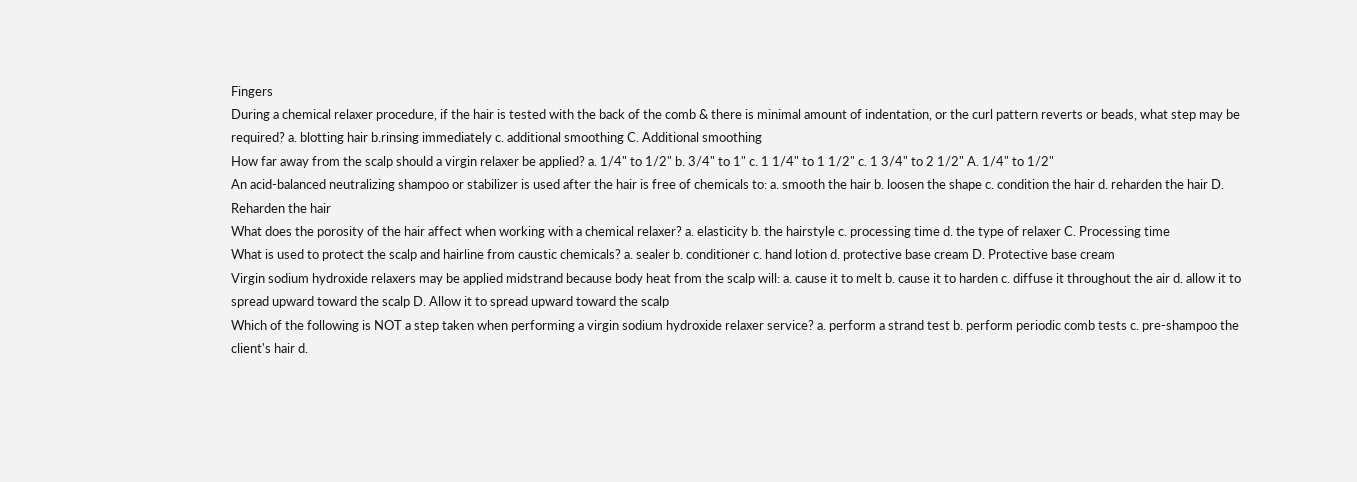Fingers
During a chemical relaxer procedure, if the hair is tested with the back of the comb & there is minimal amount of indentation, or the curl pattern reverts or beads, what step may be required? a. blotting hair b.rinsing immediately c. additional smoothing C. Additional smoothing
How far away from the scalp should a virgin relaxer be applied? a. 1/4" to 1/2" b. 3/4" to 1" c. 1 1/4" to 1 1/2" c. 1 3/4" to 2 1/2" A. 1/4" to 1/2"
An acid-balanced neutralizing shampoo or stabilizer is used after the hair is free of chemicals to: a. smooth the hair b. loosen the shape c. condition the hair d. reharden the hair D. Reharden the hair
What does the porosity of the hair affect when working with a chemical relaxer? a. elasticity b. the hairstyle c. processing time d. the type of relaxer C. Processing time
What is used to protect the scalp and hairline from caustic chemicals? a. sealer b. conditioner c. hand lotion d. protective base cream D. Protective base cream
Virgin sodium hydroxide relaxers may be applied midstrand because body heat from the scalp will: a. cause it to melt b. cause it to harden c. diffuse it throughout the air d. allow it to spread upward toward the scalp D. Allow it to spread upward toward the scalp
Which of the following is NOT a step taken when performing a virgin sodium hydroxide relaxer service? a. perform a strand test b. perform periodic comb tests c. pre-shampoo the client's hair d.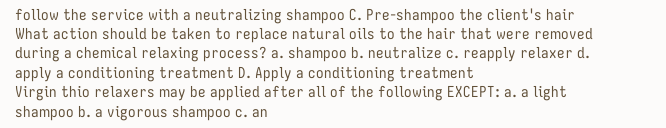follow the service with a neutralizing shampoo C. Pre-shampoo the client's hair
What action should be taken to replace natural oils to the hair that were removed during a chemical relaxing process? a. shampoo b. neutralize c. reapply relaxer d. apply a conditioning treatment D. Apply a conditioning treatment
Virgin thio relaxers may be applied after all of the following EXCEPT: a. a light shampoo b. a vigorous shampoo c. an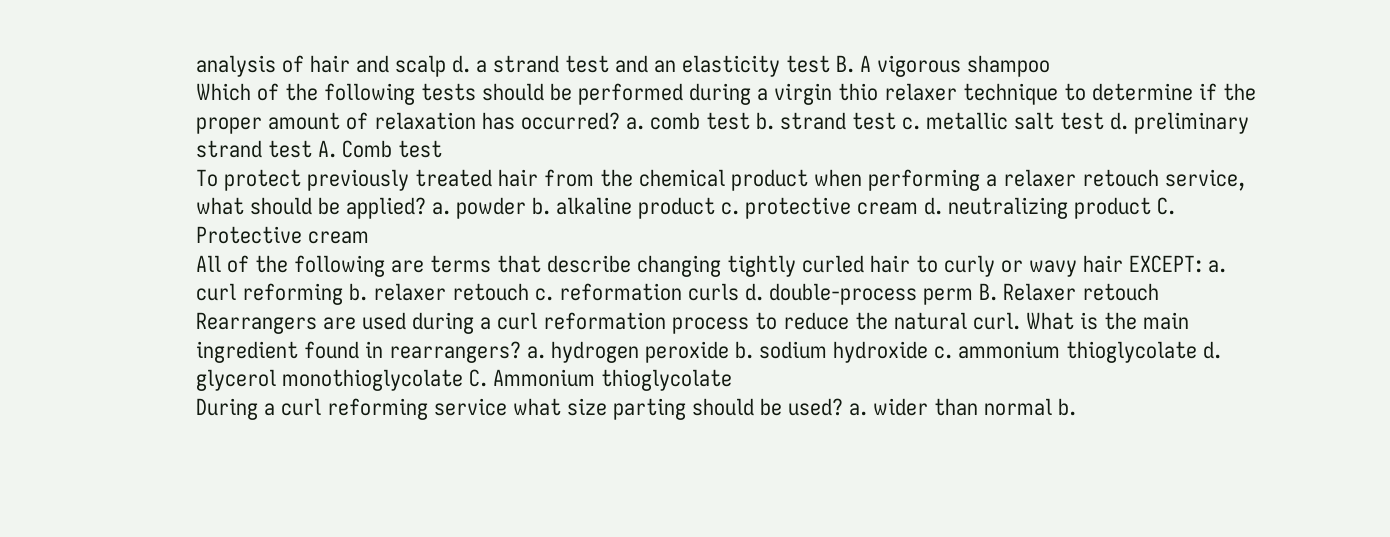analysis of hair and scalp d. a strand test and an elasticity test B. A vigorous shampoo
Which of the following tests should be performed during a virgin thio relaxer technique to determine if the proper amount of relaxation has occurred? a. comb test b. strand test c. metallic salt test d. preliminary strand test A. Comb test
To protect previously treated hair from the chemical product when performing a relaxer retouch service, what should be applied? a. powder b. alkaline product c. protective cream d. neutralizing product C. Protective cream
All of the following are terms that describe changing tightly curled hair to curly or wavy hair EXCEPT: a. curl reforming b. relaxer retouch c. reformation curls d. double-process perm B. Relaxer retouch
Rearrangers are used during a curl reformation process to reduce the natural curl. What is the main ingredient found in rearrangers? a. hydrogen peroxide b. sodium hydroxide c. ammonium thioglycolate d. glycerol monothioglycolate C. Ammonium thioglycolate
During a curl reforming service what size parting should be used? a. wider than normal b.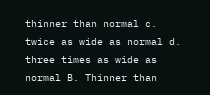thinner than normal c. twice as wide as normal d. three times as wide as normal B. Thinner than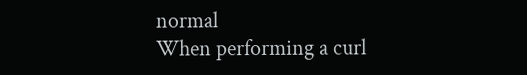normal
When performing a curl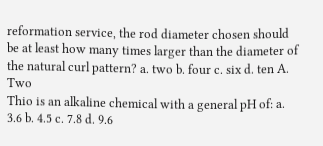reformation service, the rod diameter chosen should be at least how many times larger than the diameter of the natural curl pattern? a. two b. four c. six d. ten A. Two
Thio is an alkaline chemical with a general pH of: a. 3.6 b. 4.5 c. 7.8 d. 9.6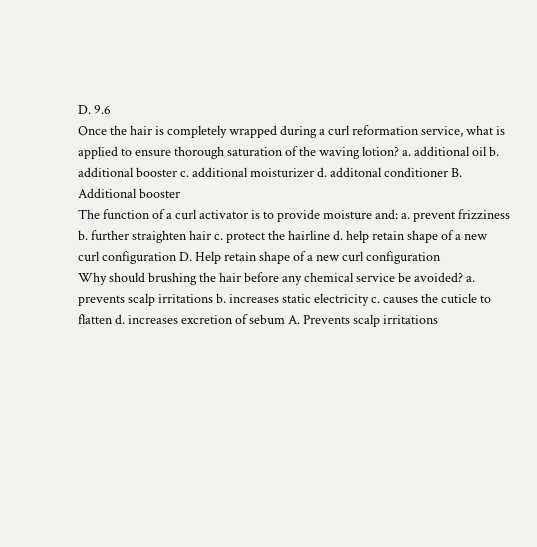D. 9.6
Once the hair is completely wrapped during a curl reformation service, what is applied to ensure thorough saturation of the waving lotion? a. additional oil b. additional booster c. additional moisturizer d. additonal conditioner B. Additional booster
The function of a curl activator is to provide moisture and: a. prevent frizziness b. further straighten hair c. protect the hairline d. help retain shape of a new curl configuration D. Help retain shape of a new curl configuration
Why should brushing the hair before any chemical service be avoided? a. prevents scalp irritations b. increases static electricity c. causes the cuticle to flatten d. increases excretion of sebum A. Prevents scalp irritations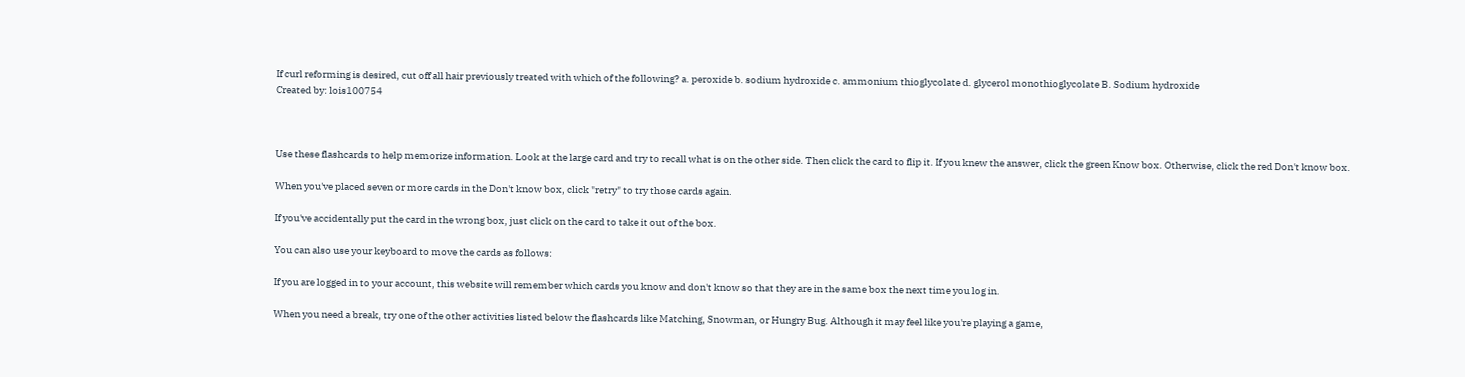If curl reforming is desired, cut off all hair previously treated with which of the following? a. peroxide b. sodium hydroxide c. ammonium thioglycolate d. glycerol monothioglycolate B. Sodium hydroxide
Created by: lois100754



Use these flashcards to help memorize information. Look at the large card and try to recall what is on the other side. Then click the card to flip it. If you knew the answer, click the green Know box. Otherwise, click the red Don't know box.

When you've placed seven or more cards in the Don't know box, click "retry" to try those cards again.

If you've accidentally put the card in the wrong box, just click on the card to take it out of the box.

You can also use your keyboard to move the cards as follows:

If you are logged in to your account, this website will remember which cards you know and don't know so that they are in the same box the next time you log in.

When you need a break, try one of the other activities listed below the flashcards like Matching, Snowman, or Hungry Bug. Although it may feel like you're playing a game,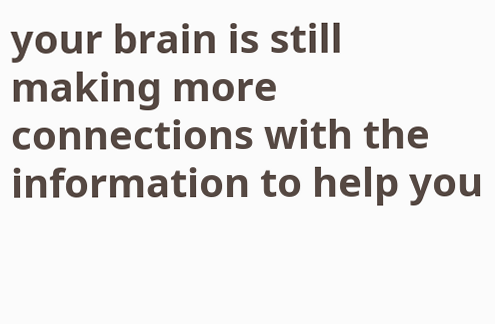your brain is still making more connections with the information to help you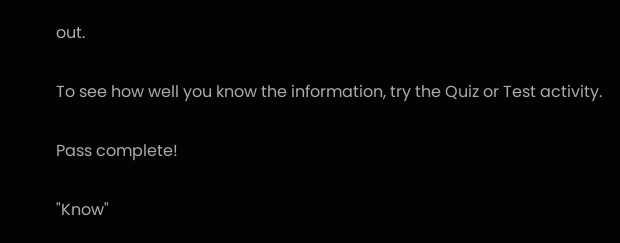out.

To see how well you know the information, try the Quiz or Test activity.

Pass complete!

"Know"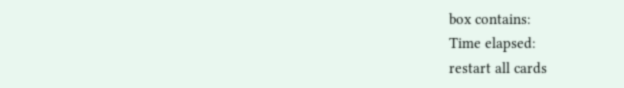box contains:
Time elapsed:
restart all cards